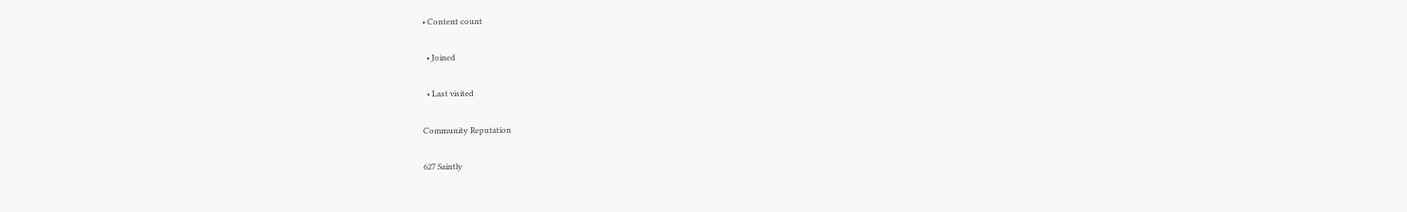• Content count

  • Joined

  • Last visited

Community Reputation

627 Saintly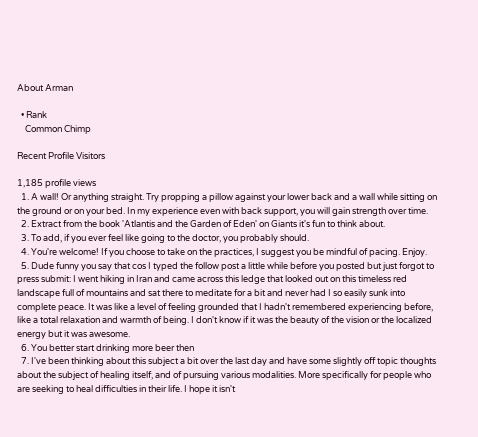About Arman

  • Rank
    Common Chimp

Recent Profile Visitors

1,185 profile views
  1. A wall! Or anything straight. Try propping a pillow against your lower back and a wall while sitting on the ground or on your bed. In my experience even with back support, you will gain strength over time.
  2. Extract from the book 'Atlantis and the Garden of Eden' on Giants it's fun to think about.
  3. To add, if you ever feel like going to the doctor, you probably should.
  4. You're welcome! If you choose to take on the practices, I suggest you be mindful of pacing. Enjoy.
  5. Dude funny you say that cos I typed the follow post a little while before you posted but just forgot to press submit: I went hiking in Iran and came across this ledge that looked out on this timeless red landscape full of mountains and sat there to meditate for a bit and never had I so easily sunk into complete peace. It was like a level of feeling grounded that I hadn't remembered experiencing before, like a total relaxation and warmth of being. I don't know if it was the beauty of the vision or the localized energy but it was awesome.
  6. You better start drinking more beer then
  7. I've been thinking about this subject a bit over the last day and have some slightly off topic thoughts about the subject of healing itself, and of pursuing various modalities. More specifically for people who are seeking to heal difficulties in their life. I hope it isn't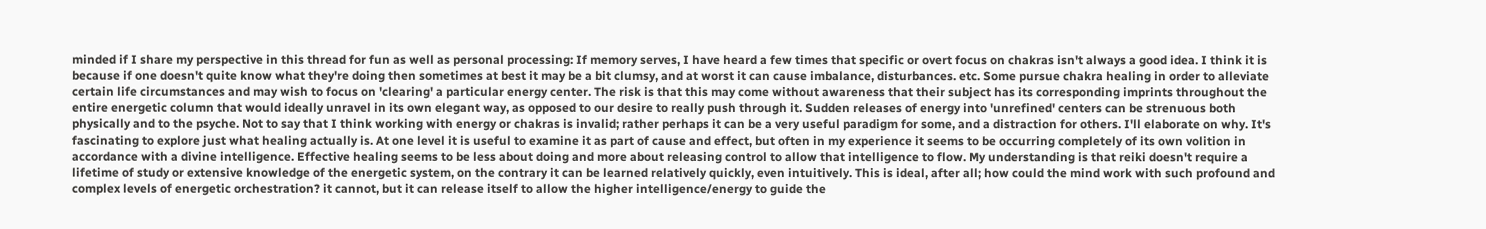minded if I share my perspective in this thread for fun as well as personal processing: If memory serves, I have heard a few times that specific or overt focus on chakras isn't always a good idea. I think it is because if one doesn't quite know what they're doing then sometimes at best it may be a bit clumsy, and at worst it can cause imbalance, disturbances. etc. Some pursue chakra healing in order to alleviate certain life circumstances and may wish to focus on 'clearing' a particular energy center. The risk is that this may come without awareness that their subject has its corresponding imprints throughout the entire energetic column that would ideally unravel in its own elegant way, as opposed to our desire to really push through it. Sudden releases of energy into 'unrefined' centers can be strenuous both physically and to the psyche. Not to say that I think working with energy or chakras is invalid; rather perhaps it can be a very useful paradigm for some, and a distraction for others. I'll elaborate on why. It's fascinating to explore just what healing actually is. At one level it is useful to examine it as part of cause and effect, but often in my experience it seems to be occurring completely of its own volition in accordance with a divine intelligence. Effective healing seems to be less about doing and more about releasing control to allow that intelligence to flow. My understanding is that reiki doesn't require a lifetime of study or extensive knowledge of the energetic system, on the contrary it can be learned relatively quickly, even intuitively. This is ideal, after all; how could the mind work with such profound and complex levels of energetic orchestration? it cannot, but it can release itself to allow the higher intelligence/energy to guide the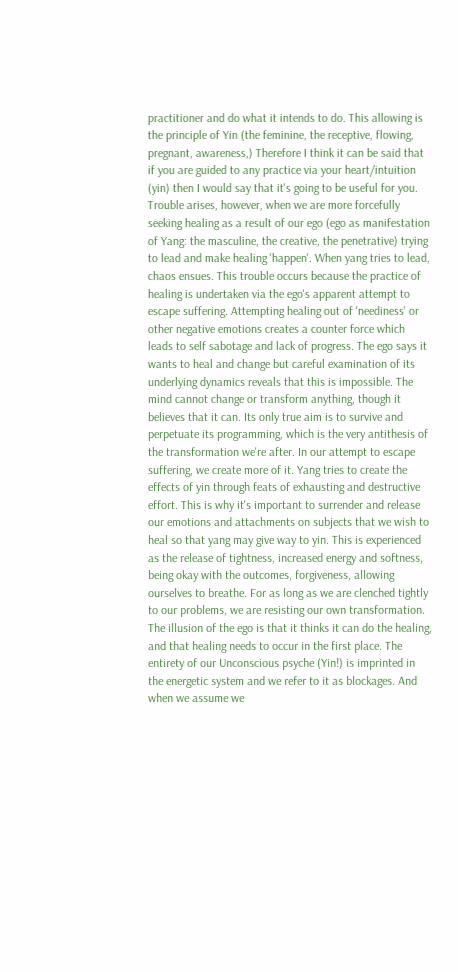practitioner and do what it intends to do. This allowing is the principle of Yin (the feminine, the receptive, flowing, pregnant, awareness,) Therefore I think it can be said that if you are guided to any practice via your heart/intuition (yin) then I would say that it's going to be useful for you. Trouble arises, however, when we are more forcefully seeking healing as a result of our ego (ego as manifestation of Yang: the masculine, the creative, the penetrative) trying to lead and make healing 'happen'. When yang tries to lead, chaos ensues. This trouble occurs because the practice of healing is undertaken via the ego's apparent attempt to escape suffering. Attempting healing out of 'neediness' or other negative emotions creates a counter force which leads to self sabotage and lack of progress. The ego says it wants to heal and change but careful examination of its underlying dynamics reveals that this is impossible. The mind cannot change or transform anything, though it believes that it can. Its only true aim is to survive and perpetuate its programming, which is the very antithesis of the transformation we're after. In our attempt to escape suffering, we create more of it. Yang tries to create the effects of yin through feats of exhausting and destructive effort. This is why it's important to surrender and release our emotions and attachments on subjects that we wish to heal so that yang may give way to yin. This is experienced as the release of tightness, increased energy and softness, being okay with the outcomes, forgiveness, allowing ourselves to breathe. For as long as we are clenched tightly to our problems, we are resisting our own transformation. The illusion of the ego is that it thinks it can do the healing, and that healing needs to occur in the first place. The entirety of our Unconscious psyche (Yin!) is imprinted in the energetic system and we refer to it as blockages. And when we assume we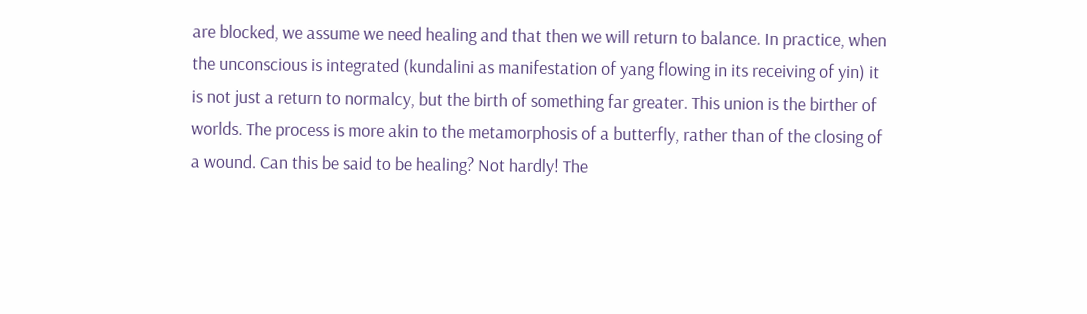are blocked, we assume we need healing and that then we will return to balance. In practice, when the unconscious is integrated (kundalini as manifestation of yang flowing in its receiving of yin) it is not just a return to normalcy, but the birth of something far greater. This union is the birther of worlds. The process is more akin to the metamorphosis of a butterfly, rather than of the closing of a wound. Can this be said to be healing? Not hardly! The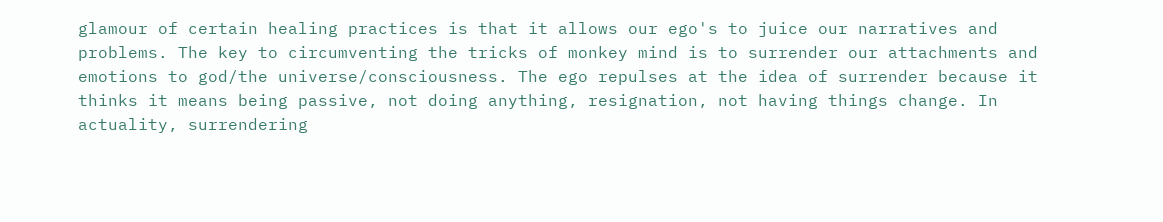glamour of certain healing practices is that it allows our ego's to juice our narratives and problems. The key to circumventing the tricks of monkey mind is to surrender our attachments and emotions to god/the universe/consciousness. The ego repulses at the idea of surrender because it thinks it means being passive, not doing anything, resignation, not having things change. In actuality, surrendering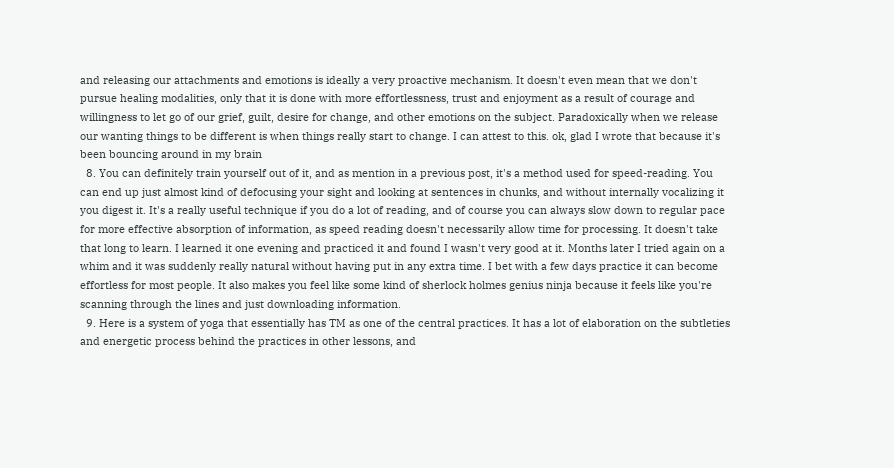and releasing our attachments and emotions is ideally a very proactive mechanism. It doesn't even mean that we don't pursue healing modalities, only that it is done with more effortlessness, trust and enjoyment as a result of courage and willingness to let go of our grief, guilt, desire for change, and other emotions on the subject. Paradoxically when we release our wanting things to be different is when things really start to change. I can attest to this. ok, glad I wrote that because it's been bouncing around in my brain
  8. You can definitely train yourself out of it, and as mention in a previous post, it's a method used for speed-reading. You can end up just almost kind of defocusing your sight and looking at sentences in chunks, and without internally vocalizing it you digest it. It's a really useful technique if you do a lot of reading, and of course you can always slow down to regular pace for more effective absorption of information, as speed reading doesn't necessarily allow time for processing. It doesn't take that long to learn. I learned it one evening and practiced it and found I wasn't very good at it. Months later I tried again on a whim and it was suddenly really natural without having put in any extra time. I bet with a few days practice it can become effortless for most people. It also makes you feel like some kind of sherlock holmes genius ninja because it feels like you're scanning through the lines and just downloading information.
  9. Here is a system of yoga that essentially has TM as one of the central practices. It has a lot of elaboration on the subtleties and energetic process behind the practices in other lessons, and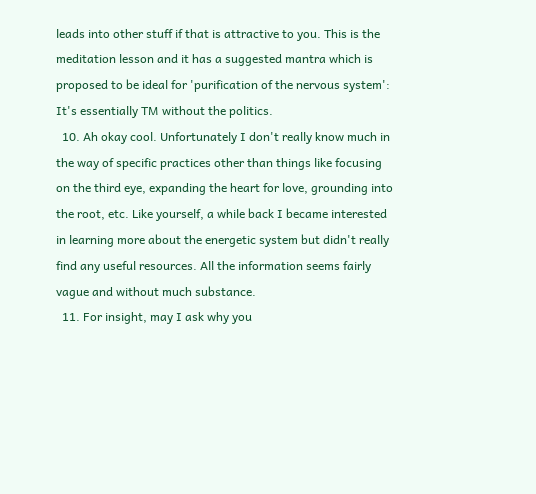leads into other stuff if that is attractive to you. This is the meditation lesson and it has a suggested mantra which is proposed to be ideal for 'purification of the nervous system': It's essentially TM without the politics.
  10. Ah okay cool. Unfortunately I don't really know much in the way of specific practices other than things like focusing on the third eye, expanding the heart for love, grounding into the root, etc. Like yourself, a while back I became interested in learning more about the energetic system but didn't really find any useful resources. All the information seems fairly vague and without much substance.
  11. For insight, may I ask why you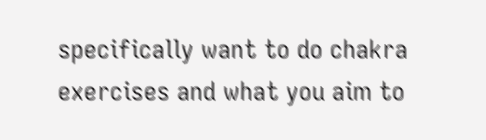specifically want to do chakra exercises and what you aim to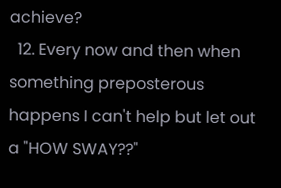achieve?
  12. Every now and then when something preposterous happens I can't help but let out a "HOW SWAY??"